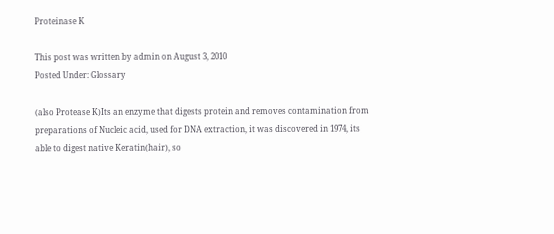Proteinase K

This post was written by admin on August 3, 2010
Posted Under: Glossary

(also Protease K)Its an enzyme that digests protein and removes contamination from preparations of Nucleic acid, used for DNA extraction, it was discovered in 1974, its able to digest native Keratin(hair), so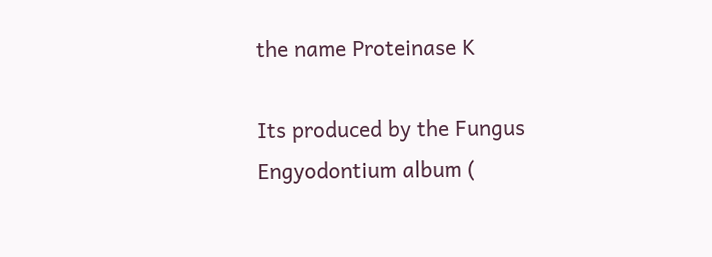the name Proteinase K

Its produced by the Fungus Engyodontium album (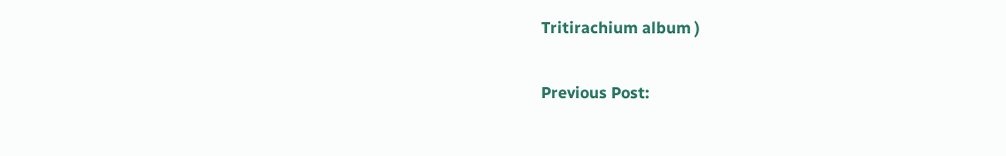Tritirachium album )

Previous Post: